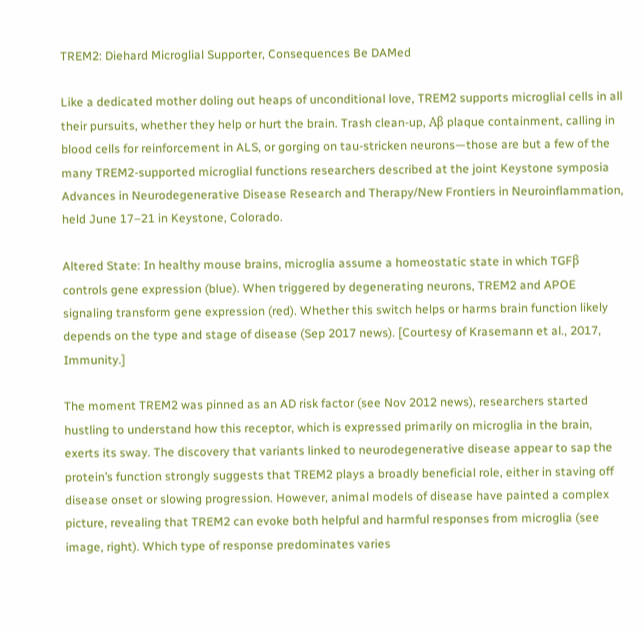TREM2: Diehard Microglial Supporter, Consequences Be DAMed

Like a dedicated mother doling out heaps of unconditional love, TREM2 supports microglial cells in all their pursuits, whether they help or hurt the brain. Trash clean-up, Aβ plaque containment, calling in blood cells for reinforcement in ALS, or gorging on tau-stricken neurons—those are but a few of the many TREM2-supported microglial functions researchers described at the joint Keystone symposia Advances in Neurodegenerative Disease Research and Therapy/New Frontiers in Neuroinflammation, held June 17–21 in Keystone, Colorado.

Altered State: In healthy mouse brains, microglia assume a homeostatic state in which TGFβ controls gene expression (blue). When triggered by degenerating neurons, TREM2 and APOE signaling transform gene expression (red). Whether this switch helps or harms brain function likely depends on the type and stage of disease (Sep 2017 news). [Courtesy of Krasemann et al., 2017, Immunity.]

The moment TREM2 was pinned as an AD risk factor (see Nov 2012 news), researchers started hustling to understand how this receptor, which is expressed primarily on microglia in the brain, exerts its sway. The discovery that variants linked to neurodegenerative disease appear to sap the protein’s function strongly suggests that TREM2 plays a broadly beneficial role, either in staving off disease onset or slowing progression. However, animal models of disease have painted a complex picture, revealing that TREM2 can evoke both helpful and harmful responses from microglia (see image, right). Which type of response predominates varies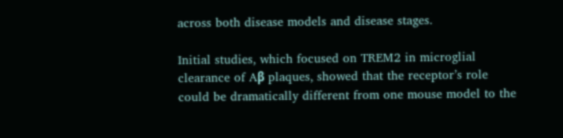across both disease models and disease stages.

Initial studies, which focused on TREM2 in microglial clearance of Aβ plaques, showed that the receptor’s role could be dramatically different from one mouse model to the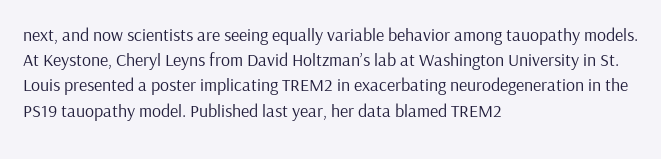next, and now scientists are seeing equally variable behavior among tauopathy models. At Keystone, Cheryl Leyns from David Holtzman’s lab at Washington University in St. Louis presented a poster implicating TREM2 in exacerbating neurodegeneration in the PS19 tauopathy model. Published last year, her data blamed TREM2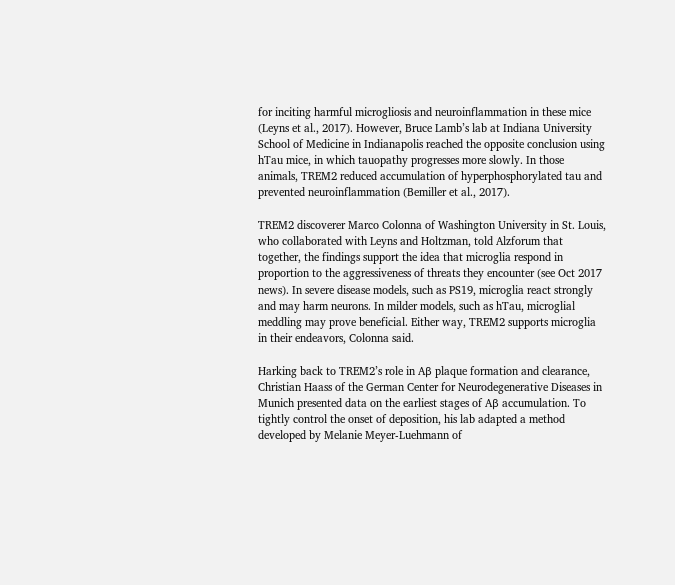for inciting harmful microgliosis and neuroinflammation in these mice (Leyns et al., 2017). However, Bruce Lamb’s lab at Indiana University School of Medicine in Indianapolis reached the opposite conclusion using hTau mice, in which tauopathy progresses more slowly. In those animals, TREM2 reduced accumulation of hyperphosphorylated tau and prevented neuroinflammation (Bemiller et al., 2017).

TREM2 discoverer Marco Colonna of Washington University in St. Louis, who collaborated with Leyns and Holtzman, told Alzforum that together, the findings support the idea that microglia respond in proportion to the aggressiveness of threats they encounter (see Oct 2017 news). In severe disease models, such as PS19, microglia react strongly and may harm neurons. In milder models, such as hTau, microglial meddling may prove beneficial. Either way, TREM2 supports microglia in their endeavors, Colonna said.

Harking back to TREM2’s role in Aβ plaque formation and clearance, Christian Haass of the German Center for Neurodegenerative Diseases in Munich presented data on the earliest stages of Aβ accumulation. To tightly control the onset of deposition, his lab adapted a method developed by Melanie Meyer-Luehmann of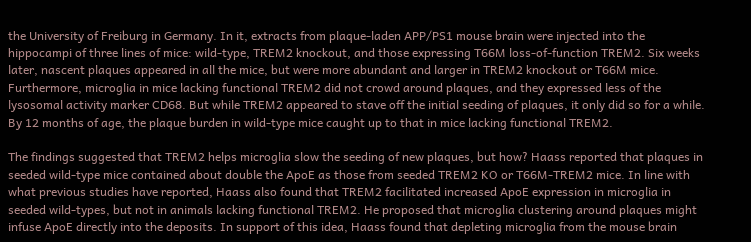the University of Freiburg in Germany. In it, extracts from plaque-laden APP/PS1 mouse brain were injected into the hippocampi of three lines of mice: wild-type, TREM2 knockout, and those expressing T66M loss-of-function TREM2. Six weeks later, nascent plaques appeared in all the mice, but were more abundant and larger in TREM2 knockout or T66M mice. Furthermore, microglia in mice lacking functional TREM2 did not crowd around plaques, and they expressed less of the lysosomal activity marker CD68. But while TREM2 appeared to stave off the initial seeding of plaques, it only did so for a while. By 12 months of age, the plaque burden in wild-type mice caught up to that in mice lacking functional TREM2.

The findings suggested that TREM2 helps microglia slow the seeding of new plaques, but how? Haass reported that plaques in seeded wild-type mice contained about double the ApoE as those from seeded TREM2 KO or T66M-TREM2 mice. In line with what previous studies have reported, Haass also found that TREM2 facilitated increased ApoE expression in microglia in seeded wild-types, but not in animals lacking functional TREM2. He proposed that microglia clustering around plaques might infuse ApoE directly into the deposits. In support of this idea, Haass found that depleting microglia from the mouse brain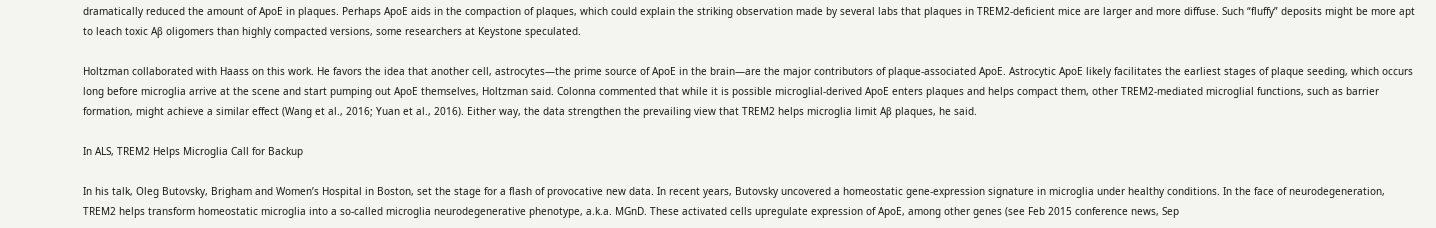dramatically reduced the amount of ApoE in plaques. Perhaps ApoE aids in the compaction of plaques, which could explain the striking observation made by several labs that plaques in TREM2-deficient mice are larger and more diffuse. Such “fluffy” deposits might be more apt to leach toxic Aβ oligomers than highly compacted versions, some researchers at Keystone speculated.

Holtzman collaborated with Haass on this work. He favors the idea that another cell, astrocytes—the prime source of ApoE in the brain—are the major contributors of plaque-associated ApoE. Astrocytic ApoE likely facilitates the earliest stages of plaque seeding, which occurs long before microglia arrive at the scene and start pumping out ApoE themselves, Holtzman said. Colonna commented that while it is possible microglial-derived ApoE enters plaques and helps compact them, other TREM2-mediated microglial functions, such as barrier formation, might achieve a similar effect (Wang et al., 2016; Yuan et al., 2016). Either way, the data strengthen the prevailing view that TREM2 helps microglia limit Aβ plaques, he said.

In ALS, TREM2 Helps Microglia Call for Backup

In his talk, Oleg Butovsky, Brigham and Women’s Hospital in Boston, set the stage for a flash of provocative new data. In recent years, Butovsky uncovered a homeostatic gene-expression signature in microglia under healthy conditions. In the face of neurodegeneration, TREM2 helps transform homeostatic microglia into a so-called microglia neurodegenerative phenotype, a.k.a. MGnD. These activated cells upregulate expression of ApoE, among other genes (see Feb 2015 conference news, Sep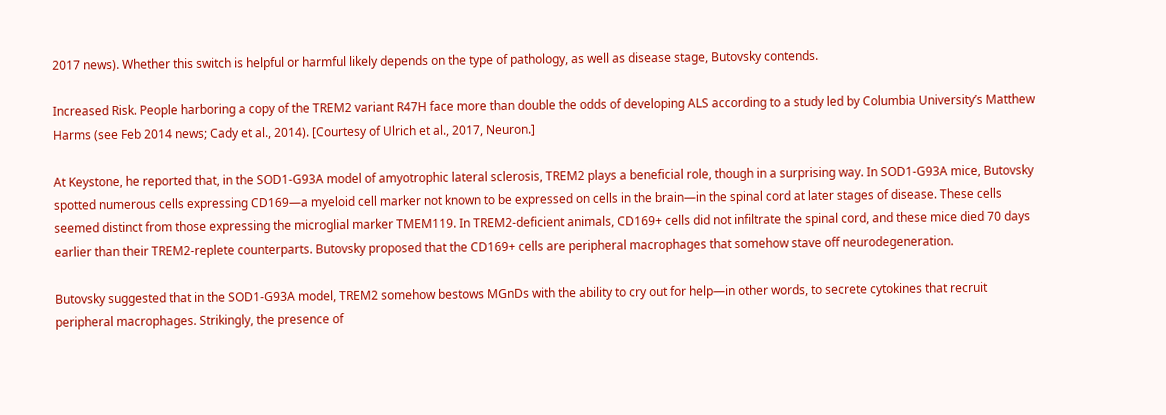2017 news). Whether this switch is helpful or harmful likely depends on the type of pathology, as well as disease stage, Butovsky contends.

Increased Risk. People harboring a copy of the TREM2 variant R47H face more than double the odds of developing ALS according to a study led by Columbia University’s Matthew Harms (see Feb 2014 news; Cady et al., 2014). [Courtesy of Ulrich et al., 2017, Neuron.]

At Keystone, he reported that, in the SOD1-G93A model of amyotrophic lateral sclerosis, TREM2 plays a beneficial role, though in a surprising way. In SOD1-G93A mice, Butovsky spotted numerous cells expressing CD169—a myeloid cell marker not known to be expressed on cells in the brain—in the spinal cord at later stages of disease. These cells seemed distinct from those expressing the microglial marker TMEM119. In TREM2-deficient animals, CD169+ cells did not infiltrate the spinal cord, and these mice died 70 days earlier than their TREM2-replete counterparts. Butovsky proposed that the CD169+ cells are peripheral macrophages that somehow stave off neurodegeneration.

Butovsky suggested that in the SOD1-G93A model, TREM2 somehow bestows MGnDs with the ability to cry out for help—in other words, to secrete cytokines that recruit peripheral macrophages. Strikingly, the presence of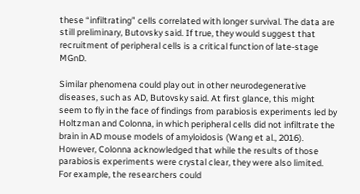these “infiltrating” cells correlated with longer survival. The data are still preliminary, Butovsky said. If true, they would suggest that recruitment of peripheral cells is a critical function of late-stage MGnD.

Similar phenomena could play out in other neurodegenerative diseases, such as AD, Butovsky said. At first glance, this might seem to fly in the face of findings from parabiosis experiments led by Holtzman and Colonna, in which peripheral cells did not infiltrate the brain in AD mouse models of amyloidosis (Wang et al., 2016). However, Colonna acknowledged that while the results of those parabiosis experiments were crystal clear, they were also limited. For example, the researchers could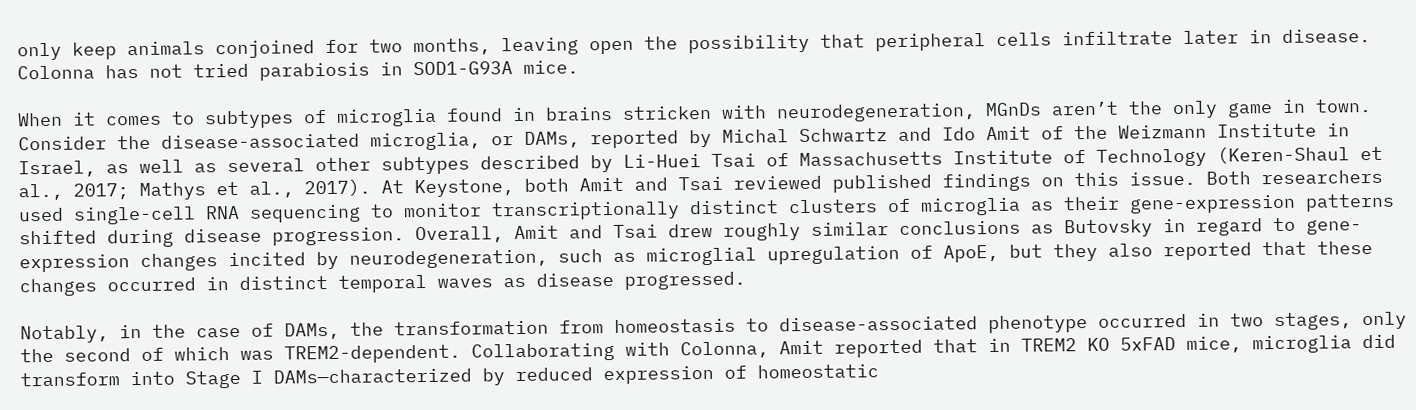only keep animals conjoined for two months, leaving open the possibility that peripheral cells infiltrate later in disease. Colonna has not tried parabiosis in SOD1-G93A mice.

When it comes to subtypes of microglia found in brains stricken with neurodegeneration, MGnDs aren’t the only game in town. Consider the disease-associated microglia, or DAMs, reported by Michal Schwartz and Ido Amit of the Weizmann Institute in Israel, as well as several other subtypes described by Li-Huei Tsai of Massachusetts Institute of Technology (Keren-Shaul et al., 2017; Mathys et al., 2017). At Keystone, both Amit and Tsai reviewed published findings on this issue. Both researchers used single-cell RNA sequencing to monitor transcriptionally distinct clusters of microglia as their gene-expression patterns shifted during disease progression. Overall, Amit and Tsai drew roughly similar conclusions as Butovsky in regard to gene-expression changes incited by neurodegeneration, such as microglial upregulation of ApoE, but they also reported that these changes occurred in distinct temporal waves as disease progressed.

Notably, in the case of DAMs, the transformation from homeostasis to disease-associated phenotype occurred in two stages, only the second of which was TREM2-dependent. Collaborating with Colonna, Amit reported that in TREM2 KO 5xFAD mice, microglia did transform into Stage I DAMs—characterized by reduced expression of homeostatic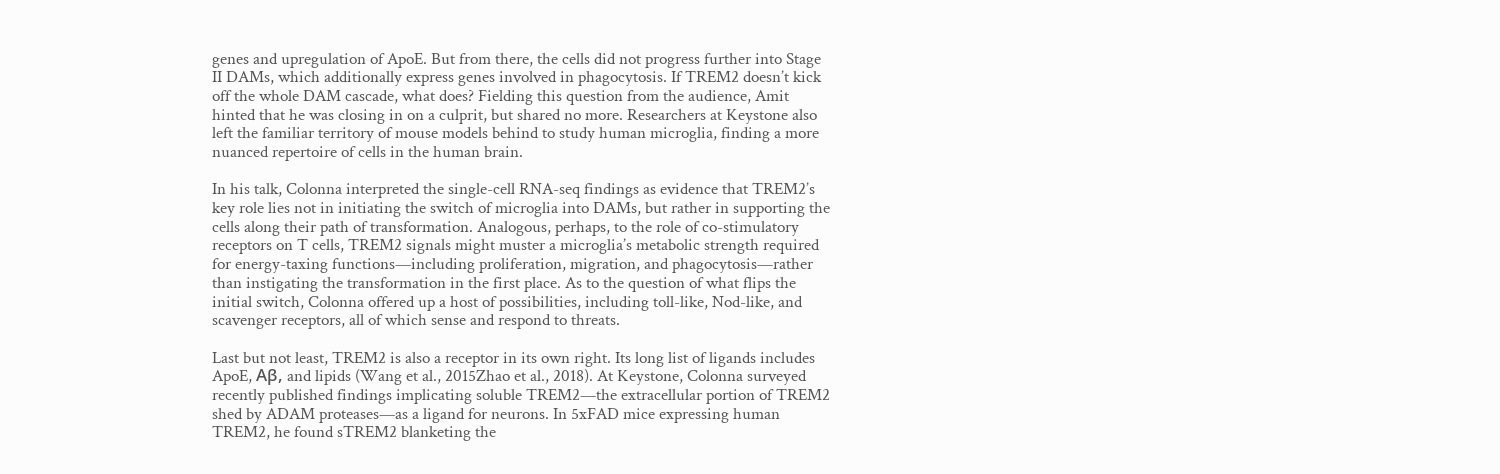genes and upregulation of ApoE. But from there, the cells did not progress further into Stage II DAMs, which additionally express genes involved in phagocytosis. If TREM2 doesn’t kick off the whole DAM cascade, what does? Fielding this question from the audience, Amit hinted that he was closing in on a culprit, but shared no more. Researchers at Keystone also left the familiar territory of mouse models behind to study human microglia, finding a more nuanced repertoire of cells in the human brain.

In his talk, Colonna interpreted the single-cell RNA-seq findings as evidence that TREM2’s key role lies not in initiating the switch of microglia into DAMs, but rather in supporting the cells along their path of transformation. Analogous, perhaps, to the role of co-stimulatory receptors on T cells, TREM2 signals might muster a microglia’s metabolic strength required for energy-taxing functions—including proliferation, migration, and phagocytosis—rather than instigating the transformation in the first place. As to the question of what flips the initial switch, Colonna offered up a host of possibilities, including toll-like, Nod-like, and scavenger receptors, all of which sense and respond to threats.

Last but not least, TREM2 is also a receptor in its own right. Its long list of ligands includes ApoE, Aβ, and lipids (Wang et al., 2015Zhao et al., 2018). At Keystone, Colonna surveyed recently published findings implicating soluble TREM2—the extracellular portion of TREM2 shed by ADAM proteases—as a ligand for neurons. In 5xFAD mice expressing human TREM2, he found sTREM2 blanketing the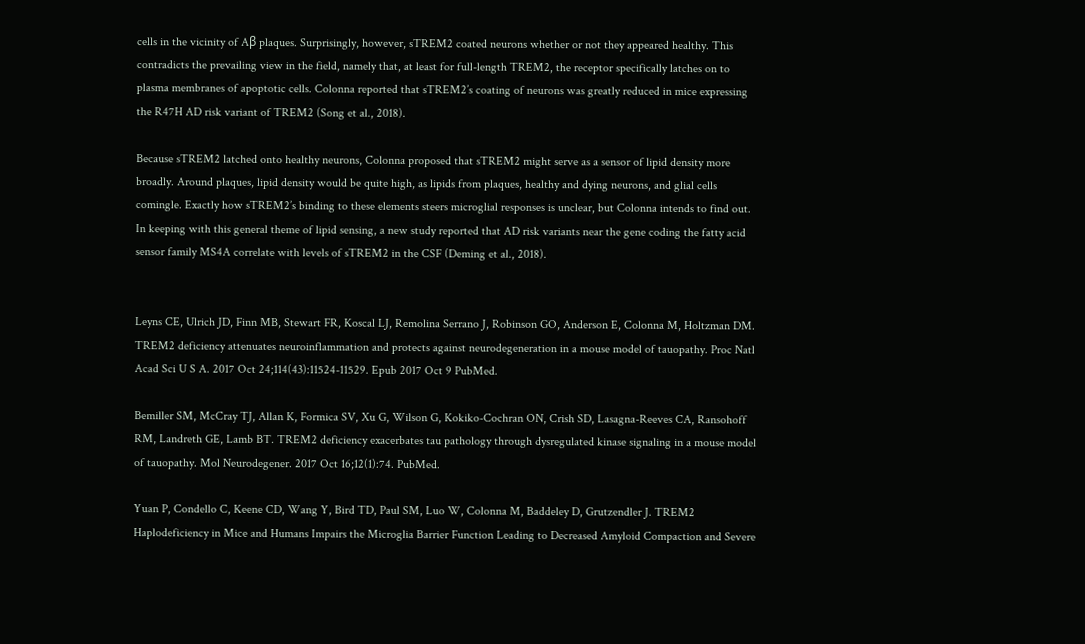cells in the vicinity of Aβ plaques. Surprisingly, however, sTREM2 coated neurons whether or not they appeared healthy. This contradicts the prevailing view in the field, namely that, at least for full-length TREM2, the receptor specifically latches on to plasma membranes of apoptotic cells. Colonna reported that sTREM2’s coating of neurons was greatly reduced in mice expressing the R47H AD risk variant of TREM2 (Song et al., 2018).

Because sTREM2 latched onto healthy neurons, Colonna proposed that sTREM2 might serve as a sensor of lipid density more broadly. Around plaques, lipid density would be quite high, as lipids from plaques, healthy and dying neurons, and glial cells comingle. Exactly how sTREM2’s binding to these elements steers microglial responses is unclear, but Colonna intends to find out. In keeping with this general theme of lipid sensing, a new study reported that AD risk variants near the gene coding the fatty acid sensor family MS4A correlate with levels of sTREM2 in the CSF (Deming et al., 2018).


Leyns CE, Ulrich JD, Finn MB, Stewart FR, Koscal LJ, Remolina Serrano J, Robinson GO, Anderson E, Colonna M, Holtzman DM. TREM2 deficiency attenuates neuroinflammation and protects against neurodegeneration in a mouse model of tauopathy. Proc Natl Acad Sci U S A. 2017 Oct 24;114(43):11524-11529. Epub 2017 Oct 9 PubMed.

Bemiller SM, McCray TJ, Allan K, Formica SV, Xu G, Wilson G, Kokiko-Cochran ON, Crish SD, Lasagna-Reeves CA, Ransohoff RM, Landreth GE, Lamb BT. TREM2 deficiency exacerbates tau pathology through dysregulated kinase signaling in a mouse model of tauopathy. Mol Neurodegener. 2017 Oct 16;12(1):74. PubMed.

Yuan P, Condello C, Keene CD, Wang Y, Bird TD, Paul SM, Luo W, Colonna M, Baddeley D, Grutzendler J. TREM2 Haplodeficiency in Mice and Humans Impairs the Microglia Barrier Function Leading to Decreased Amyloid Compaction and Severe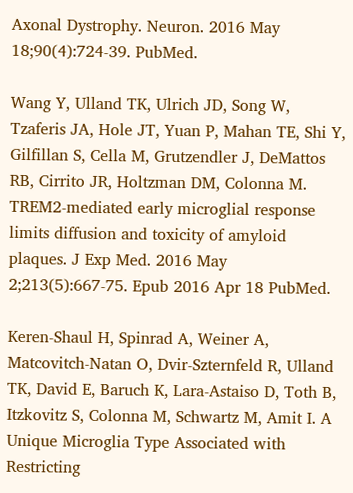Axonal Dystrophy. Neuron. 2016 May 18;90(4):724-39. PubMed.

Wang Y, Ulland TK, Ulrich JD, Song W, Tzaferis JA, Hole JT, Yuan P, Mahan TE, Shi Y, Gilfillan S, Cella M, Grutzendler J, DeMattos RB, Cirrito JR, Holtzman DM, Colonna M. TREM2-mediated early microglial response limits diffusion and toxicity of amyloid plaques. J Exp Med. 2016 May 2;213(5):667-75. Epub 2016 Apr 18 PubMed.

Keren-Shaul H, Spinrad A, Weiner A, Matcovitch-Natan O, Dvir-Szternfeld R, Ulland TK, David E, Baruch K, Lara-Astaiso D, Toth B, Itzkovitz S, Colonna M, Schwartz M, Amit I. A Unique Microglia Type Associated with Restricting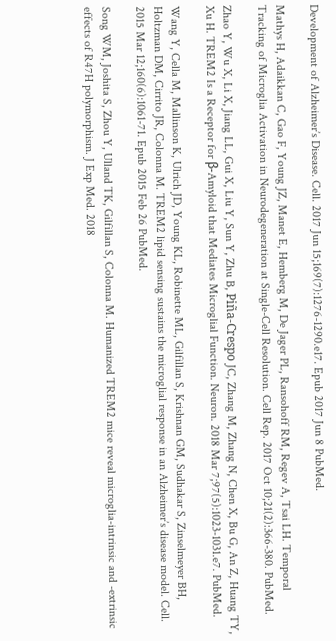Development of Alzheimer’s Disease. Cell. 2017 Jun 15;169(7):1276-1290.e17. Epub 2017 Jun 8 PubMed.

Mathys H, Adaikkan C, Gao F, Young JZ, Manet E, Hemberg M, De Jager PL, Ransohoff RM, Regev A, Tsai LH. Temporal Tracking of Microglia Activation in Neurodegeneration at Single-Cell Resolution. Cell Rep. 2017 Oct 10;21(2):366-380. PubMed.

Zhao Y, Wu X, Li X, Jiang LL, Gui X, Liu Y, Sun Y, Zhu B, Piña-Crespo JC, Zhang M, Zhang N, Chen X, Bu G, An Z, Huang TY, Xu H. TREM2 Is a Receptor for β-Amyloid that Mediates Microglial Function. Neuron. 2018 Mar 7;97(5):1023-1031.e7. PubMed.

Wang Y, Cella M, Mallinson K, Ulrich JD, Young KL, Robinette ML, Gilfillan S, Krishnan GM, Sudhakar S, Zinselmeyer BH, Holtzman DM, Cirrito JR, Colonna M. TREM2 lipid sensing sustains the microglial response in an Alzheimer’s disease model. Cell. 2015 Mar 12;160(6):1061-71. Epub 2015 Feb 26 PubMed.

Song WM, Joshita S, Zhou Y, Ulland TK, Gilfillan S, Colonna M. Humanized TREM2 mice reveal microglia-intrinsic and -extrinsic effects of R47H polymorphism. J Exp Med. 2018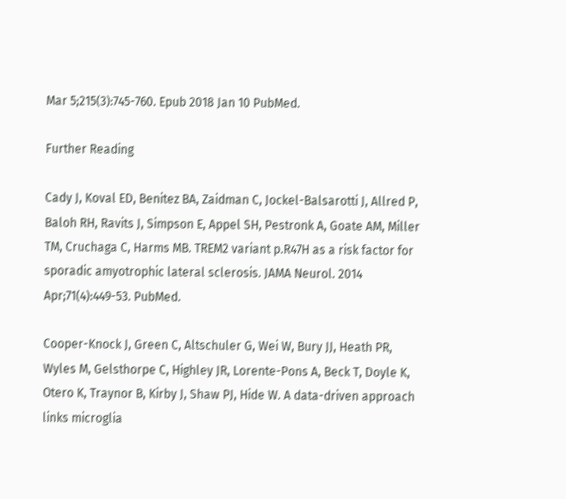Mar 5;215(3):745-760. Epub 2018 Jan 10 PubMed.

Further Reading

Cady J, Koval ED, Benitez BA, Zaidman C, Jockel-Balsarotti J, Allred P, Baloh RH, Ravits J, Simpson E, Appel SH, Pestronk A, Goate AM, Miller TM, Cruchaga C, Harms MB. TREM2 variant p.R47H as a risk factor for sporadic amyotrophic lateral sclerosis. JAMA Neurol. 2014 Apr;71(4):449-53. PubMed.

Cooper-Knock J, Green C, Altschuler G, Wei W, Bury JJ, Heath PR, Wyles M, Gelsthorpe C, Highley JR, Lorente-Pons A, Beck T, Doyle K, Otero K, Traynor B, Kirby J, Shaw PJ, Hide W. A data-driven approach links microglia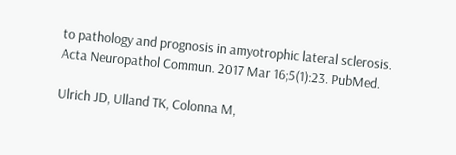to pathology and prognosis in amyotrophic lateral sclerosis. Acta Neuropathol Commun. 2017 Mar 16;5(1):23. PubMed.

Ulrich JD, Ulland TK, Colonna M,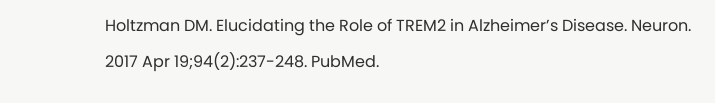Holtzman DM. Elucidating the Role of TREM2 in Alzheimer’s Disease. Neuron. 2017 Apr 19;94(2):237-248. PubMed.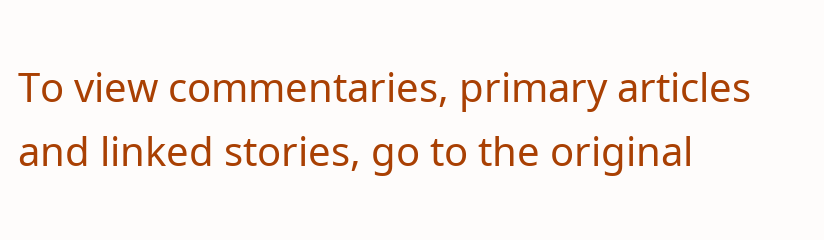To view commentaries, primary articles and linked stories, go to the original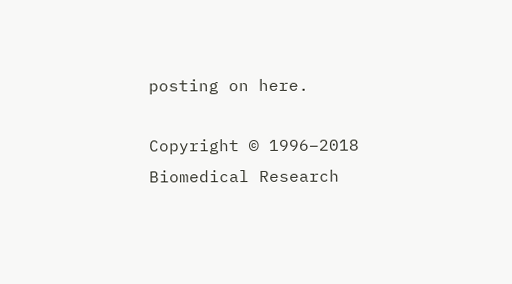posting on here.

Copyright © 1996–2018 Biomedical Research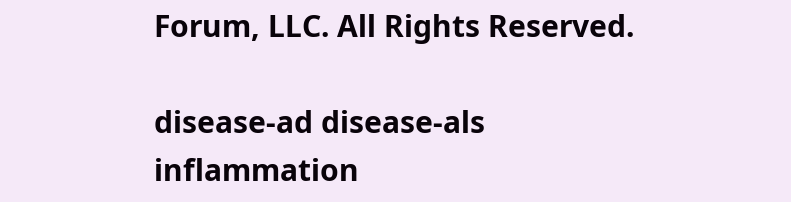Forum, LLC. All Rights Reserved.

disease-ad disease-als inflammation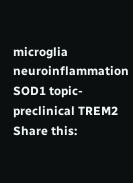microglia neuroinflammation SOD1 topic-preclinical TREM2
Share this: